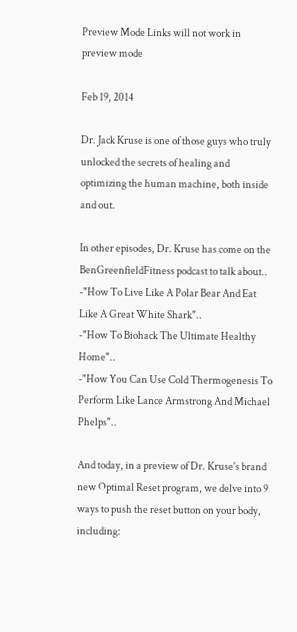Preview Mode Links will not work in preview mode

Feb 19, 2014

Dr. Jack Kruse is one of those guys who truly unlocked the secrets of healing and optimizing the human machine, both inside and out.

In other episodes, Dr. Kruse has come on the BenGreenfieldFitness podcast to talk about..
-"How To Live Like A Polar Bear And Eat Like A Great White Shark"..
-"How To Biohack The Ultimate Healthy Home"..
-"How You Can Use Cold Thermogenesis To Perform Like Lance Armstrong And Michael Phelps"..

And today, in a preview of Dr. Kruse's brand new Optimal Reset program, we delve into 9 ways to push the reset button on your body, including: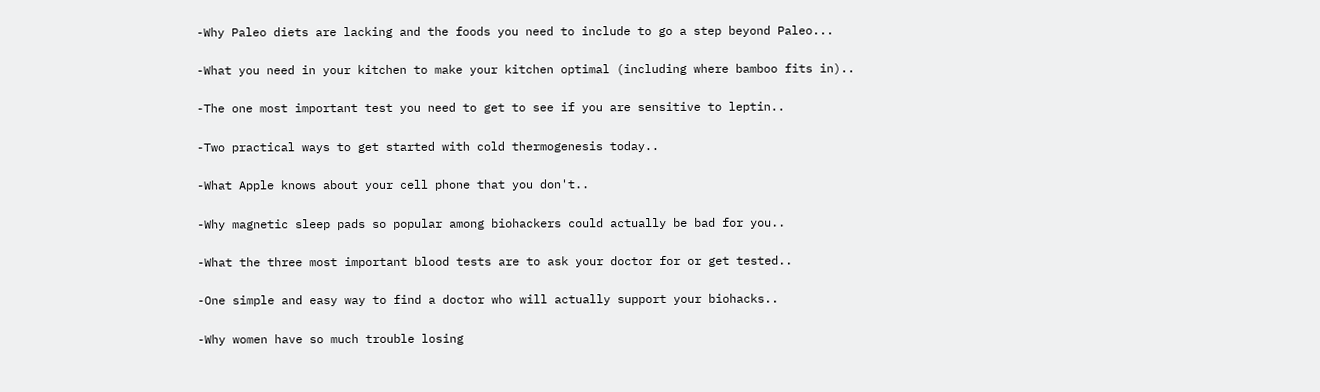-Why Paleo diets are lacking and the foods you need to include to go a step beyond Paleo...

-What you need in your kitchen to make your kitchen optimal (including where bamboo fits in)..

-The one most important test you need to get to see if you are sensitive to leptin..

-Two practical ways to get started with cold thermogenesis today..

-What Apple knows about your cell phone that you don't..

-Why magnetic sleep pads so popular among biohackers could actually be bad for you..

-What the three most important blood tests are to ask your doctor for or get tested..

-One simple and easy way to find a doctor who will actually support your biohacks..

-Why women have so much trouble losing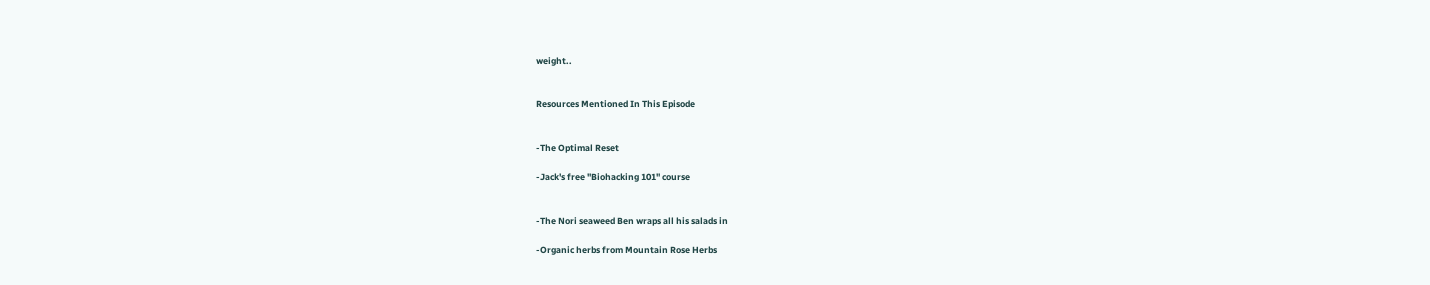weight..


Resources Mentioned In This Episode


-The Optimal Reset

-Jack's free "Biohacking 101" course


-The Nori seaweed Ben wraps all his salads in

-Organic herbs from Mountain Rose Herbs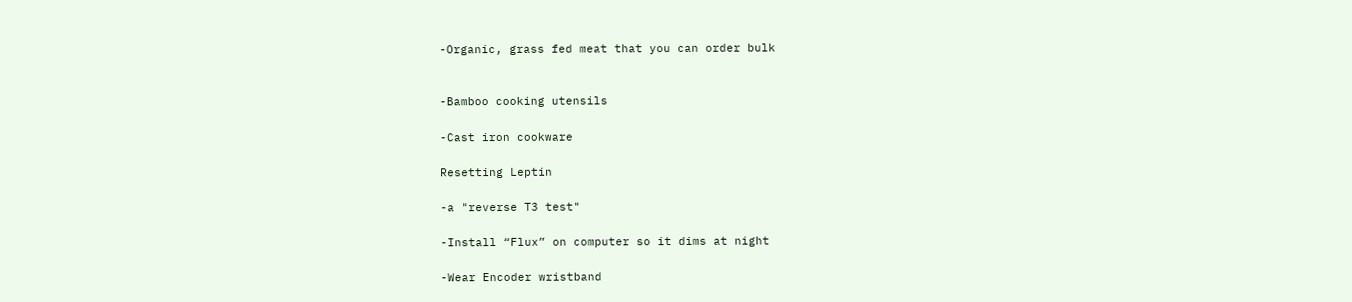-Organic, grass fed meat that you can order bulk


-Bamboo cooking utensils

-Cast iron cookware

Resetting Leptin

-a "reverse T3 test"

-Install “Flux” on computer so it dims at night

-Wear Encoder wristband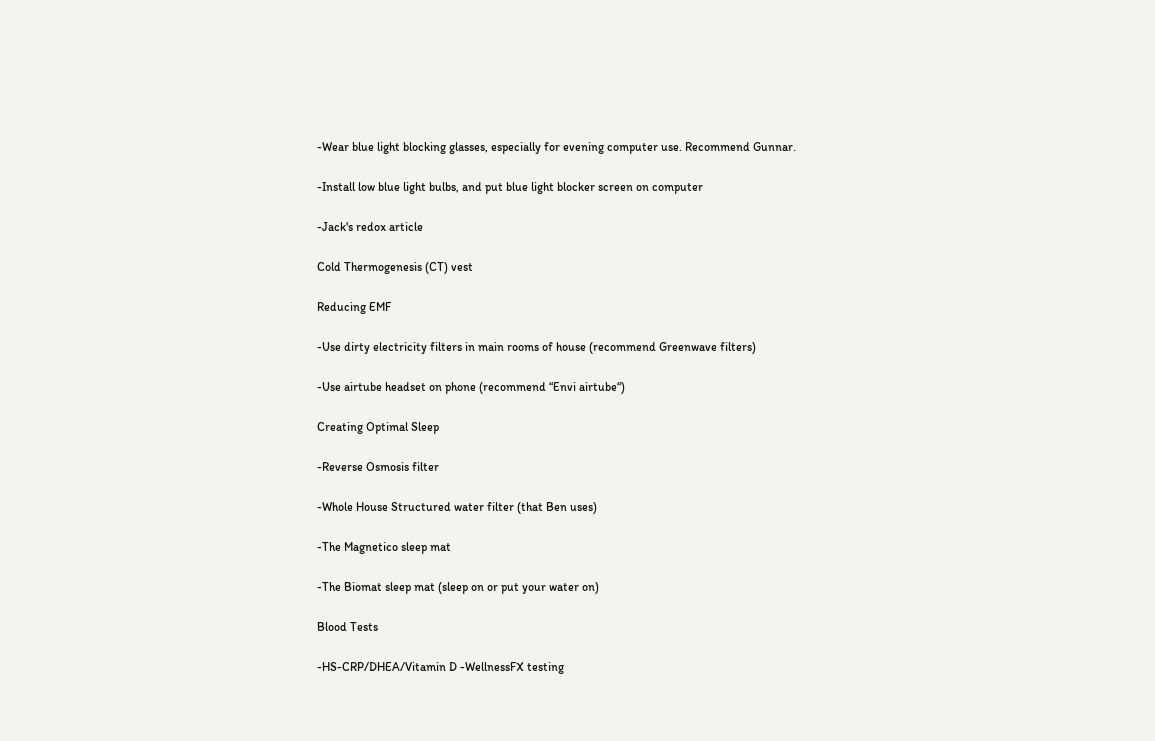-Wear blue light blocking glasses, especially for evening computer use. Recommend Gunnar.

-Install low blue light bulbs, and put blue light blocker screen on computer

-Jack's redox article

Cold Thermogenesis (CT) vest

Reducing EMF

-Use dirty electricity filters in main rooms of house (recommend Greenwave filters)

-Use airtube headset on phone (recommend “Envi airtube“)

Creating Optimal Sleep

-Reverse Osmosis filter

-Whole House Structured water filter (that Ben uses)

-The Magnetico sleep mat

-The Biomat sleep mat (sleep on or put your water on)

Blood Tests

-HS-CRP/DHEA/Vitamin D -WellnessFX testing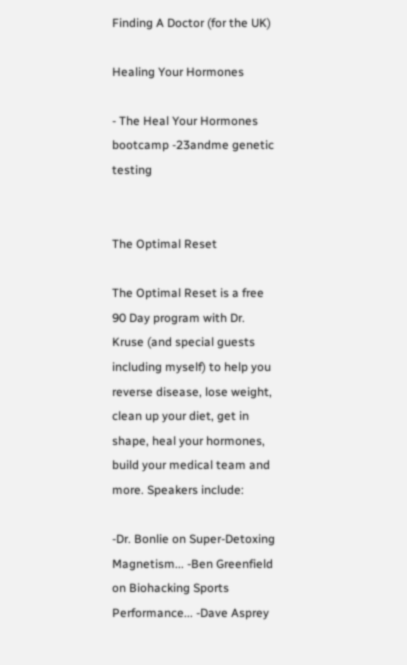Finding A Doctor (for the UK)

Healing Your Hormones

- The Heal Your Hormones bootcamp -23andme genetic testing


The Optimal Reset

The Optimal Reset is a free 90 Day program with Dr. Kruse (and special guests including myself) to help you reverse disease, lose weight, clean up your diet, get in shape, heal your hormones, build your medical team and more. Speakers include:

-Dr. Bonlie on Super-Detoxing Magnetism... -Ben Greenfield on Biohacking Sports Performance... -Dave Asprey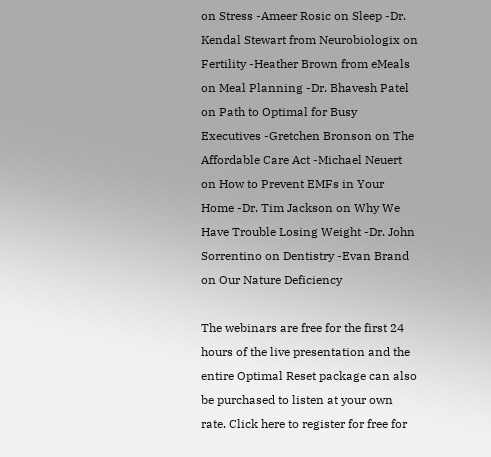on Stress -Ameer Rosic on Sleep -Dr. Kendal Stewart from Neurobiologix on Fertility -Heather Brown from eMeals on Meal Planning -Dr. Bhavesh Patel on Path to Optimal for Busy Executives -Gretchen Bronson on The Affordable Care Act -Michael Neuert on How to Prevent EMFs in Your Home -Dr. Tim Jackson on Why We Have Trouble Losing Weight -Dr. John Sorrentino on Dentistry -Evan Brand on Our Nature Deficiency

The webinars are free for the first 24 hours of the live presentation and the entire Optimal Reset package can also be purchased to listen at your own rate. Click here to register for free for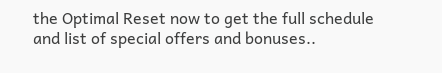the Optimal Reset now to get the full schedule and list of special offers and bonuses..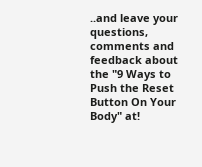..and leave your questions, comments and feedback about the "9 Ways to Push the Reset Button On Your Body" at!